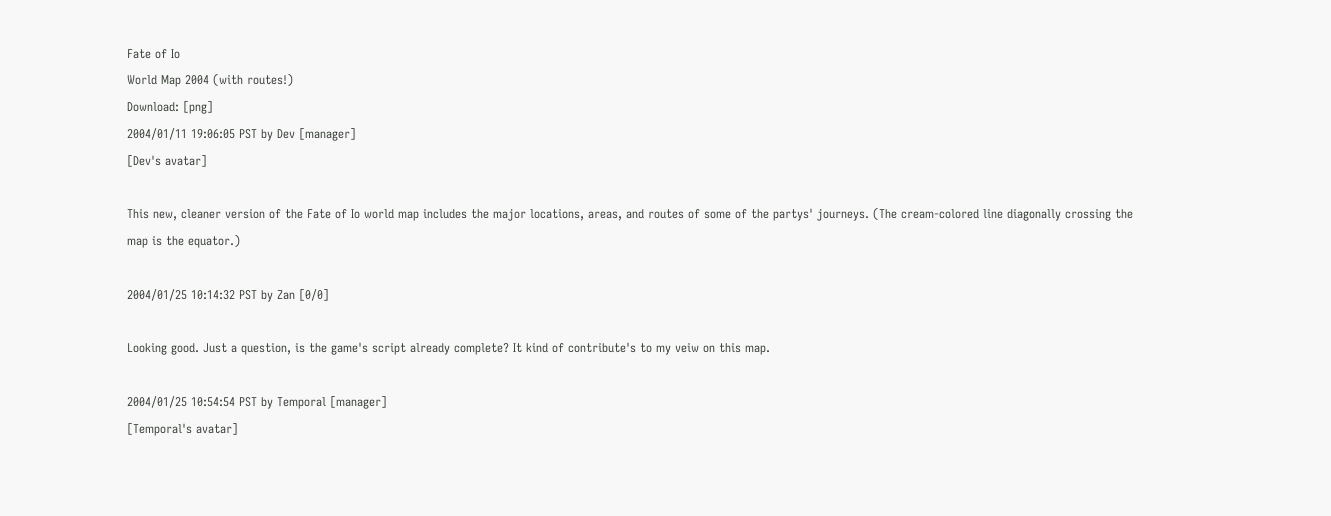Fate of Io
World Map 2004 (with routes!)
Download: [png]
2004/01/11 19:06:05 PST by Dev [manager]
[Dev's avatar]

This new, cleaner version of the Fate of Io world map includes the major locations, areas, and routes of some of the partys' journeys. (The cream-colored line diagonally crossing the map is the equator.)

2004/01/25 10:14:32 PST by Zan [0/0]

Looking good. Just a question, is the game's script already complete? It kind of contribute's to my veiw on this map.

2004/01/25 10:54:54 PST by Temporal [manager]
[Temporal's avatar]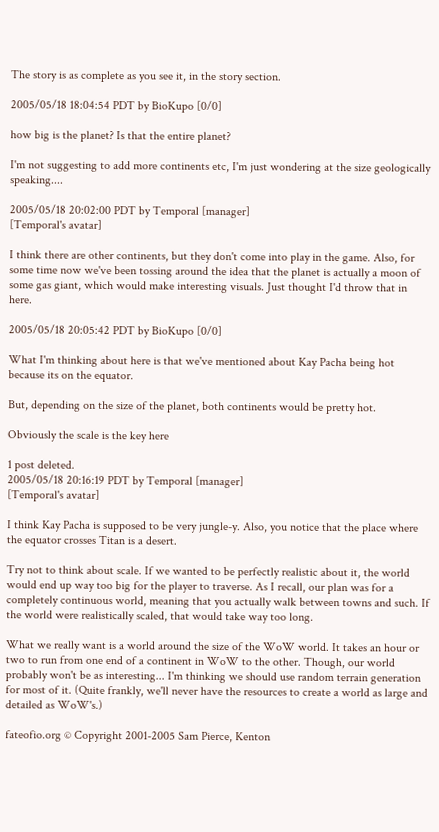The story is as complete as you see it, in the story section.

2005/05/18 18:04:54 PDT by BioKupo [0/0]

how big is the planet? Is that the entire planet?

I'm not suggesting to add more continents etc, I'm just wondering at the size geologically speaking....

2005/05/18 20:02:00 PDT by Temporal [manager]
[Temporal's avatar]

I think there are other continents, but they don't come into play in the game. Also, for some time now we've been tossing around the idea that the planet is actually a moon of some gas giant, which would make interesting visuals. Just thought I'd throw that in here.

2005/05/18 20:05:42 PDT by BioKupo [0/0]

What I'm thinking about here is that we've mentioned about Kay Pacha being hot because its on the equator.

But, depending on the size of the planet, both continents would be pretty hot.

Obviously the scale is the key here

1 post deleted.
2005/05/18 20:16:19 PDT by Temporal [manager]
[Temporal's avatar]

I think Kay Pacha is supposed to be very jungle-y. Also, you notice that the place where the equator crosses Titan is a desert.

Try not to think about scale. If we wanted to be perfectly realistic about it, the world would end up way too big for the player to traverse. As I recall, our plan was for a completely continuous world, meaning that you actually walk between towns and such. If the world were realistically scaled, that would take way too long.

What we really want is a world around the size of the WoW world. It takes an hour or two to run from one end of a continent in WoW to the other. Though, our world probably won't be as interesting... I'm thinking we should use random terrain generation for most of it. (Quite frankly, we'll never have the resources to create a world as large and detailed as WoW's.)

fateofio.org © Copyright 2001-2005 Sam Pierce, Kenton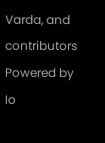Varda, and contributors
Powered by Io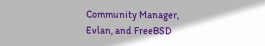Community Manager, Evlan, and FreeBSD